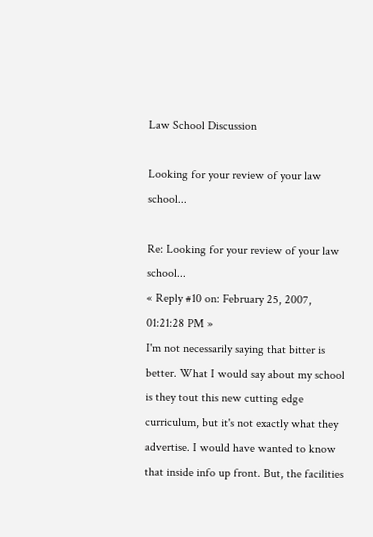Law School Discussion

Looking for your review of your law school...

Re: Looking for your review of your law school...
« Reply #10 on: February 25, 2007, 01:21:28 PM »
I'm not necessarily saying that bitter is better. What I would say about my school is they tout this new cutting edge curriculum, but it's not exactly what they advertise. I would have wanted to know that inside info up front. But, the facilities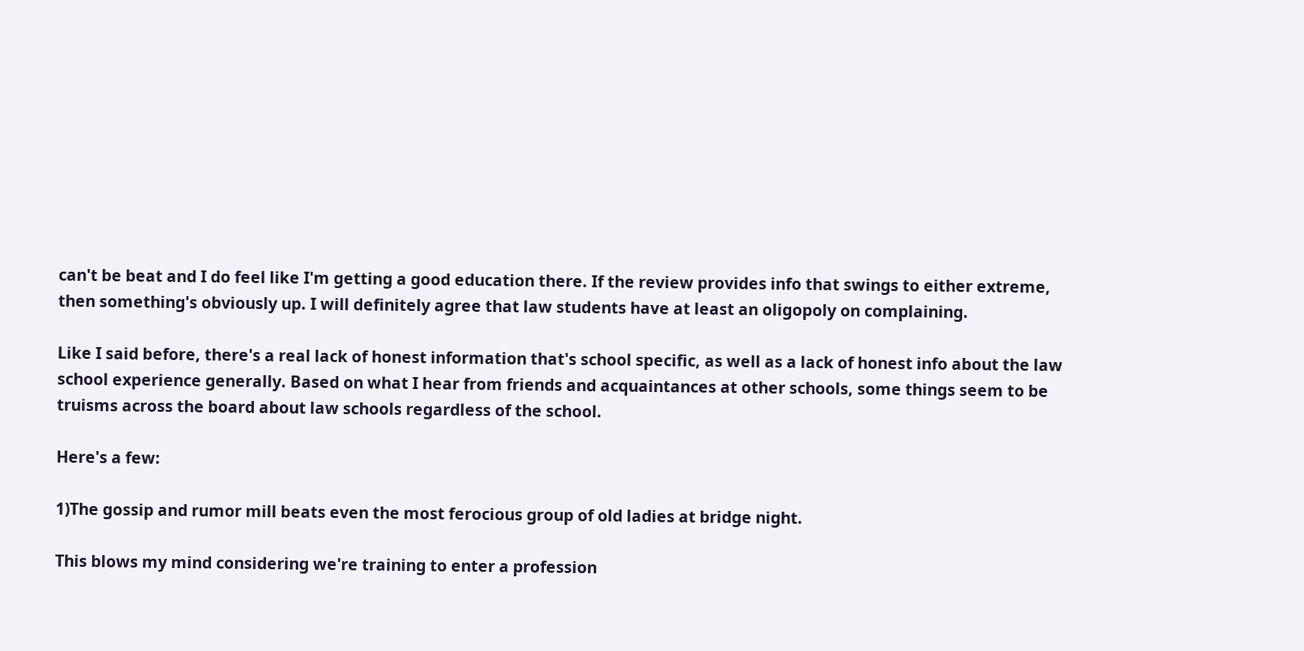can't be beat and I do feel like I'm getting a good education there. If the review provides info that swings to either extreme, then something's obviously up. I will definitely agree that law students have at least an oligopoly on complaining.

Like I said before, there's a real lack of honest information that's school specific, as well as a lack of honest info about the law school experience generally. Based on what I hear from friends and acquaintances at other schools, some things seem to be truisms across the board about law schools regardless of the school.

Here's a few:

1)The gossip and rumor mill beats even the most ferocious group of old ladies at bridge night.

This blows my mind considering we're training to enter a profession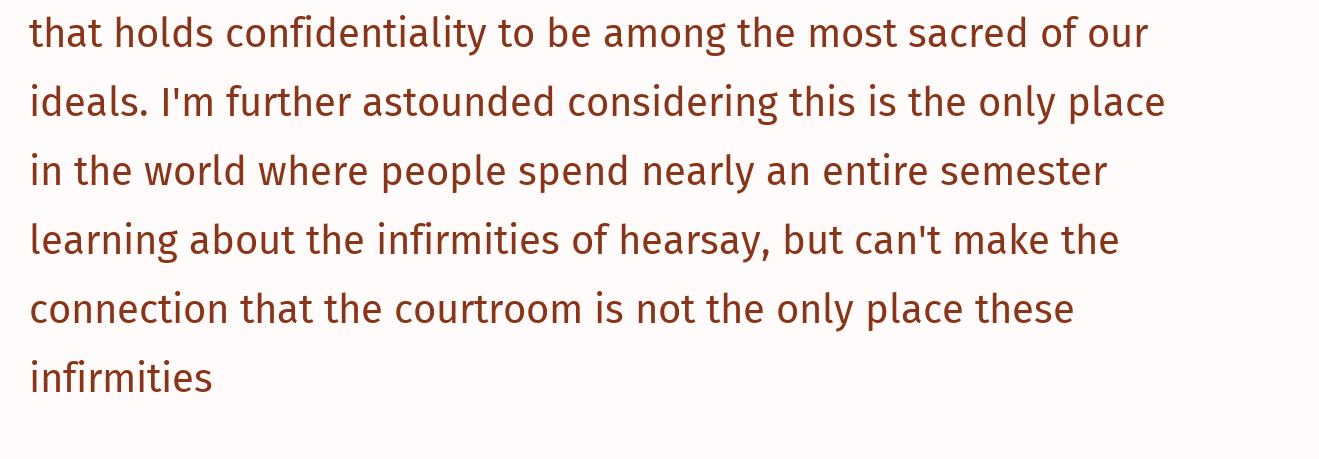that holds confidentiality to be among the most sacred of our ideals. I'm further astounded considering this is the only place in the world where people spend nearly an entire semester learning about the infirmities of hearsay, but can't make the connection that the courtroom is not the only place these infirmities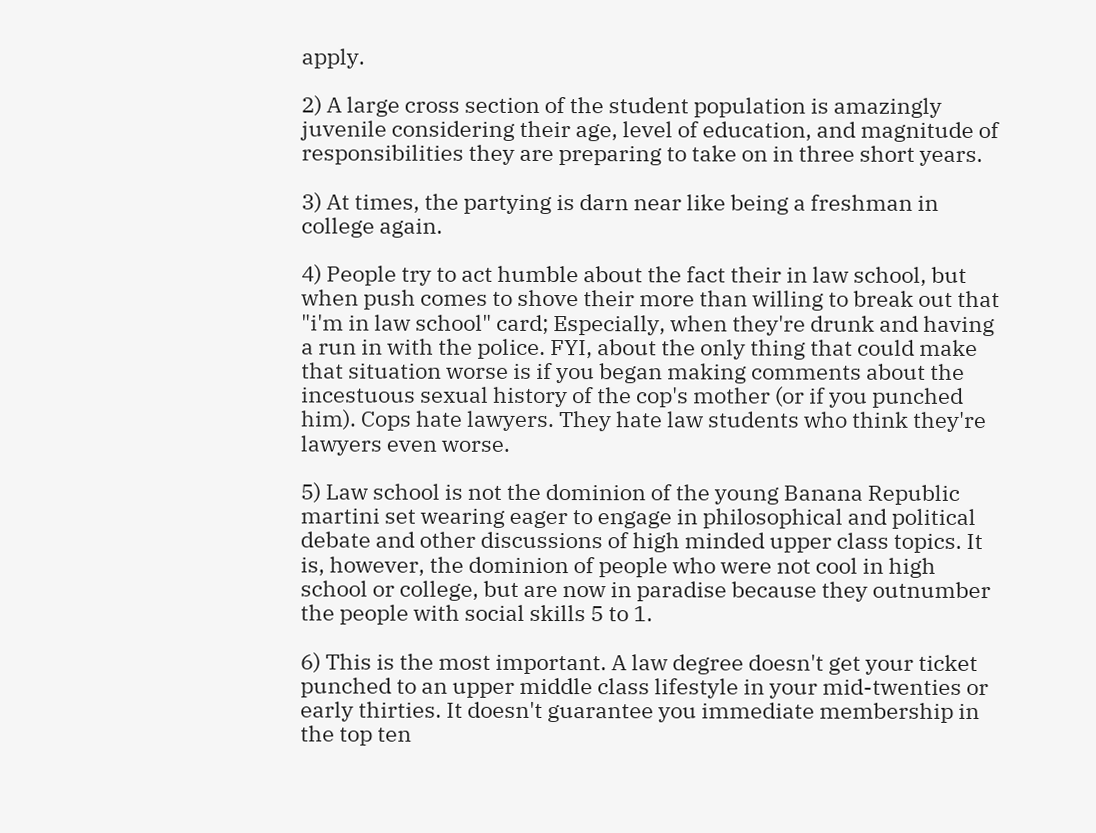apply.

2) A large cross section of the student population is amazingly juvenile considering their age, level of education, and magnitude of responsibilities they are preparing to take on in three short years.

3) At times, the partying is darn near like being a freshman in college again.

4) People try to act humble about the fact their in law school, but when push comes to shove their more than willing to break out that "i'm in law school" card; Especially, when they're drunk and having a run in with the police. FYI, about the only thing that could make that situation worse is if you began making comments about the incestuous sexual history of the cop's mother (or if you punched him). Cops hate lawyers. They hate law students who think they're lawyers even worse.

5) Law school is not the dominion of the young Banana Republic martini set wearing eager to engage in philosophical and political debate and other discussions of high minded upper class topics. It is, however, the dominion of people who were not cool in high school or college, but are now in paradise because they outnumber the people with social skills 5 to 1.

6) This is the most important. A law degree doesn't get your ticket punched to an upper middle class lifestyle in your mid-twenties or early thirties. It doesn't guarantee you immediate membership in the top ten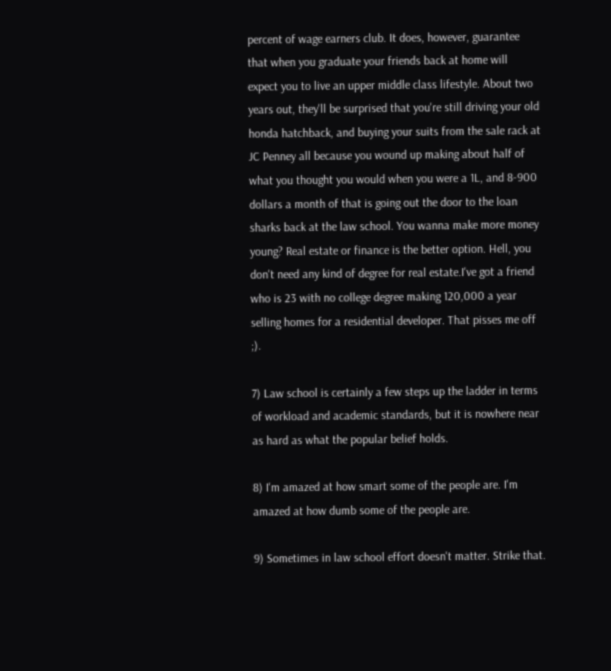percent of wage earners club. It does, however, guarantee that when you graduate your friends back at home will expect you to live an upper middle class lifestyle. About two years out, they'll be surprised that you're still driving your old honda hatchback, and buying your suits from the sale rack at JC Penney all because you wound up making about half of what you thought you would when you were a 1L, and 8-900 dollars a month of that is going out the door to the loan sharks back at the law school. You wanna make more money young? Real estate or finance is the better option. Hell, you don't need any kind of degree for real estate.I've got a friend who is 23 with no college degree making 120,000 a year selling homes for a residential developer. That pisses me off ;).

7) Law school is certainly a few steps up the ladder in terms of workload and academic standards, but it is nowhere near as hard as what the popular belief holds.

8) I'm amazed at how smart some of the people are. I'm amazed at how dumb some of the people are.

9) Sometimes in law school effort doesn't matter. Strike that.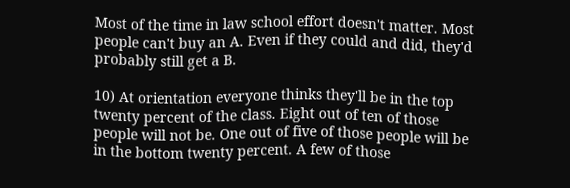Most of the time in law school effort doesn't matter. Most people can't buy an A. Even if they could and did, they'd probably still get a B.

10) At orientation everyone thinks they'll be in the top twenty percent of the class. Eight out of ten of those people will not be. One out of five of those people will be in the bottom twenty percent. A few of those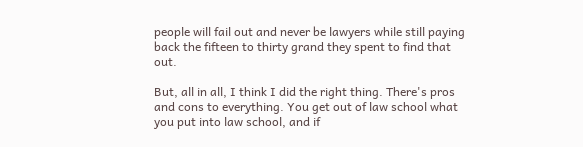people will fail out and never be lawyers while still paying back the fifteen to thirty grand they spent to find that out.

But, all in all, I think I did the right thing. There's pros and cons to everything. You get out of law school what you put into law school, and if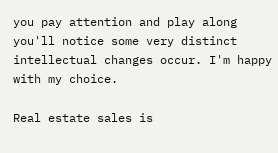you pay attention and play along you'll notice some very distinct intellectual changes occur. I'm happy with my choice.

Real estate sales is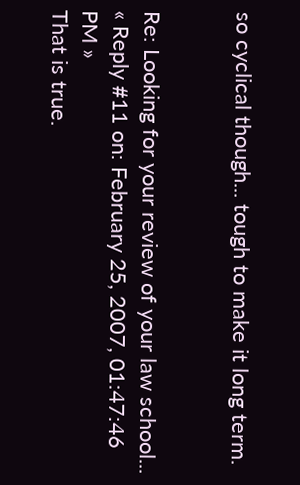so cyclical though... tough to make it long term.


Re: Looking for your review of your law school...
« Reply #11 on: February 25, 2007, 01:47:46 PM »
That is true.